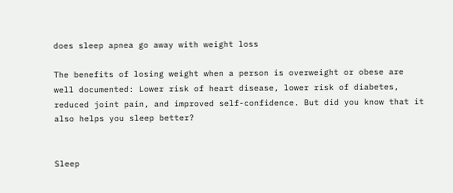does sleep apnea go away with weight loss

The benefits of losing weight when a person is overweight or obese are well documented: Lower risk of heart disease, lower risk of diabetes, reduced joint pain, and improved self-confidence. But did you know that it also helps you sleep better?


Sleep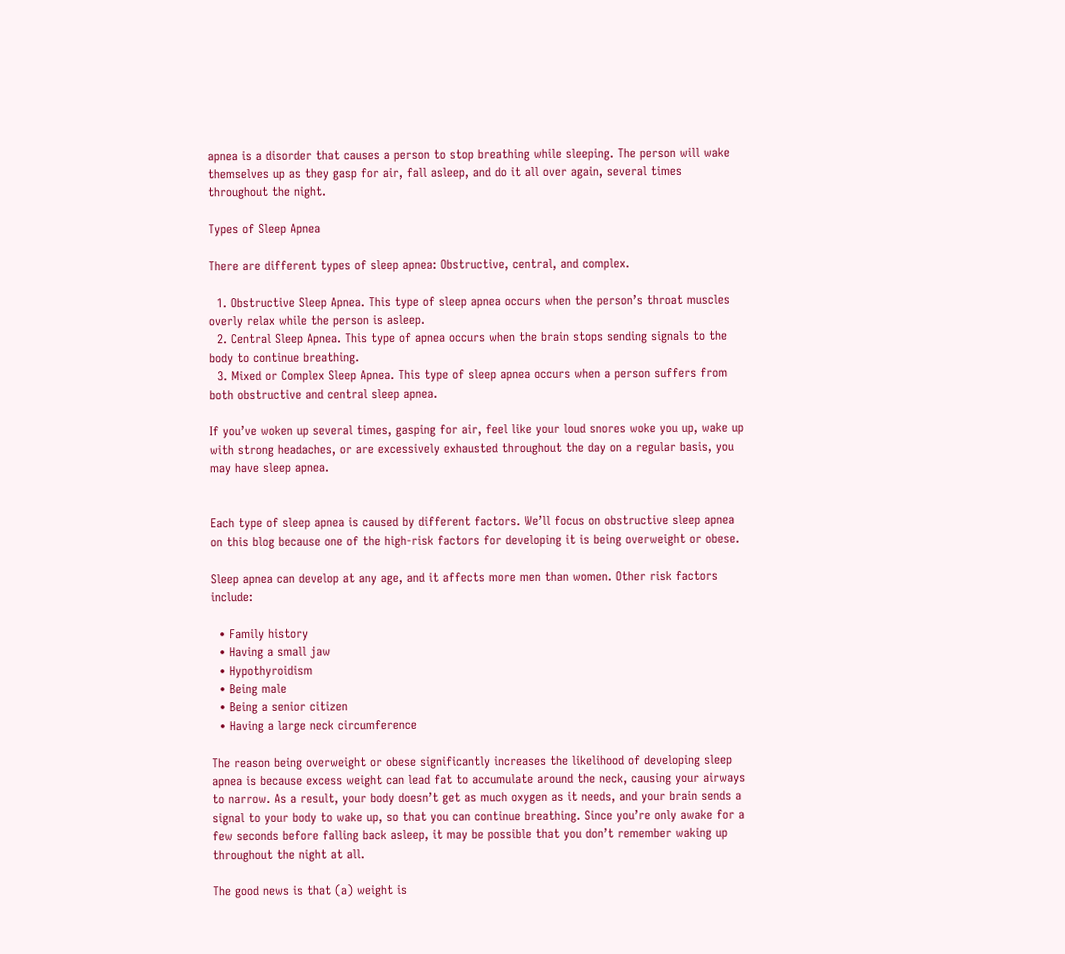apnea is a disorder that causes a person to stop breathing while sleeping. The person will wake themselves up as they gasp for air, fall asleep, and do it all over again, several times throughout the night.

Types of Sleep Apnea

There are different types of sleep apnea: Obstructive, central, and complex.

  1. Obstructive Sleep Apnea. This type of sleep apnea occurs when the person’s throat muscles overly relax while the person is asleep.
  2. Central Sleep Apnea. This type of apnea occurs when the brain stops sending signals to the body to continue breathing.
  3. Mixed or Complex Sleep Apnea. This type of sleep apnea occurs when a person suffers from both obstructive and central sleep apnea.

If you’ve woken up several times, gasping for air, feel like your loud snores woke you up, wake up with strong headaches, or are excessively exhausted throughout the day on a regular basis, you may have sleep apnea.


Each type of sleep apnea is caused by different factors. We’ll focus on obstructive sleep apnea on this blog because one of the high-risk factors for developing it is being overweight or obese.

Sleep apnea can develop at any age, and it affects more men than women. Other risk factors include:

  • Family history
  • Having a small jaw
  • Hypothyroidism
  • Being male
  • Being a senior citizen
  • Having a large neck circumference

The reason being overweight or obese significantly increases the likelihood of developing sleep apnea is because excess weight can lead fat to accumulate around the neck, causing your airways to narrow. As a result, your body doesn’t get as much oxygen as it needs, and your brain sends a signal to your body to wake up, so that you can continue breathing. Since you’re only awake for a few seconds before falling back asleep, it may be possible that you don’t remember waking up throughout the night at all.

The good news is that (a) weight is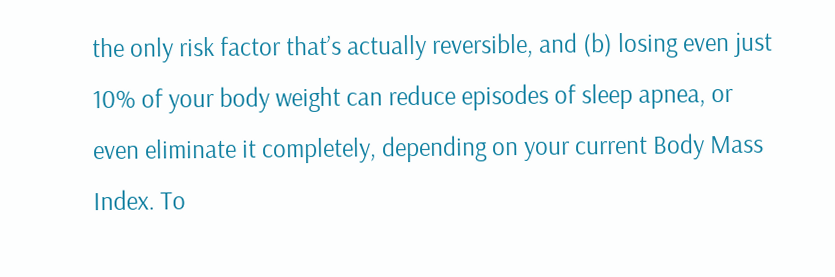the only risk factor that’s actually reversible, and (b) losing even just 10% of your body weight can reduce episodes of sleep apnea, or even eliminate it completely, depending on your current Body Mass Index. To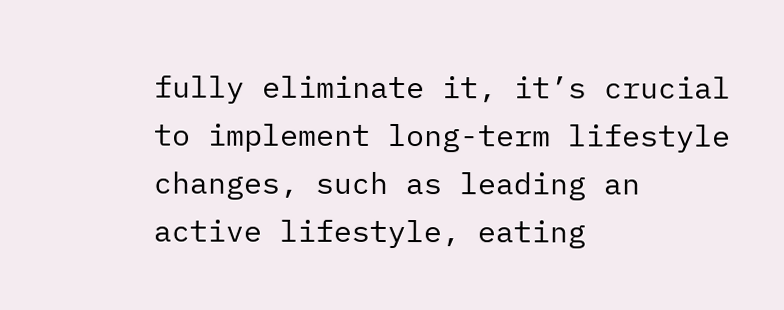fully eliminate it, it’s crucial to implement long-term lifestyle changes, such as leading an active lifestyle, eating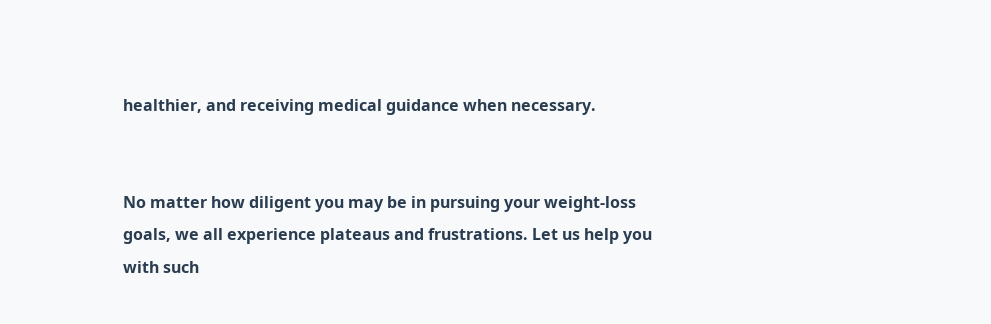healthier, and receiving medical guidance when necessary.


No matter how diligent you may be in pursuing your weight-loss goals, we all experience plateaus and frustrations. Let us help you with such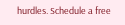hurdles. Schedule a free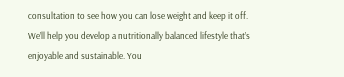consultation to see how you can lose weight and keep it off. We’ll help you develop a nutritionally balanced lifestyle that’s enjoyable and sustainable. You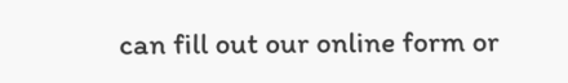can fill out our online form or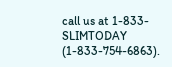call us at 1-833-SLIMTODAY (1-833-754-6863).